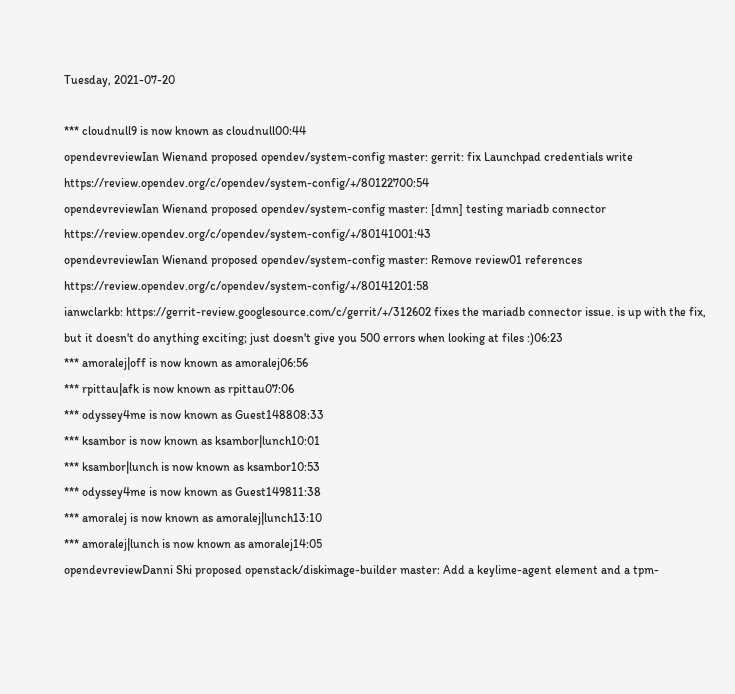Tuesday, 2021-07-20

*** cloudnull9 is now known as cloudnull00:44
opendevreviewIan Wienand proposed opendev/system-config master: gerrit: fix Launchpad credentials write  https://review.opendev.org/c/opendev/system-config/+/80122700:54
opendevreviewIan Wienand proposed opendev/system-config master: [dmn] testing mariadb connector  https://review.opendev.org/c/opendev/system-config/+/80141001:43
opendevreviewIan Wienand proposed opendev/system-config master: Remove review01 references  https://review.opendev.org/c/opendev/system-config/+/80141201:58
ianwclarkb: https://gerrit-review.googlesource.com/c/gerrit/+/312602 fixes the mariadb connector issue. is up with the fix, but it doesn't do anything exciting; just doesn't give you 500 errors when looking at files :)06:23
*** amoralej|off is now known as amoralej06:56
*** rpittau|afk is now known as rpittau07:06
*** odyssey4me is now known as Guest148808:33
*** ksambor is now known as ksambor|lunch10:01
*** ksambor|lunch is now known as ksambor10:53
*** odyssey4me is now known as Guest149811:38
*** amoralej is now known as amoralej|lunch13:10
*** amoralej|lunch is now known as amoralej14:05
opendevreviewDanni Shi proposed openstack/diskimage-builder master: Add a keylime-agent element and a tpm-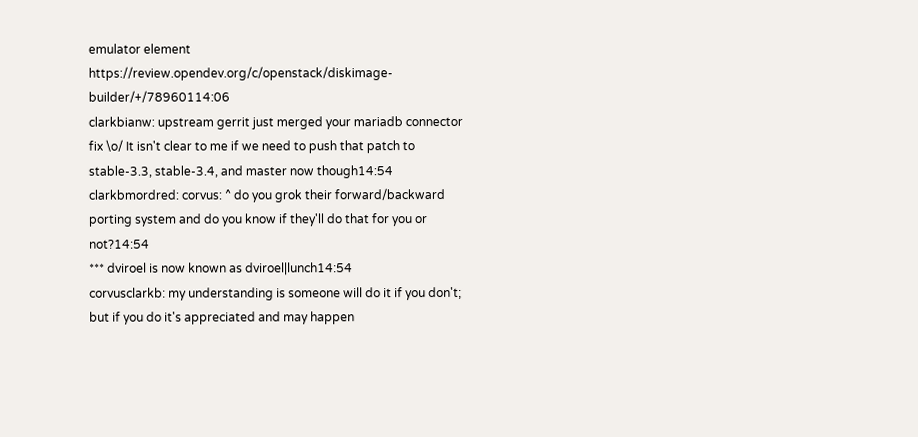emulator element  https://review.opendev.org/c/openstack/diskimage-builder/+/78960114:06
clarkbianw: upstream gerrit just merged your mariadb connector fix \o/ It isn't clear to me if we need to push that patch to stable-3.3, stable-3.4, and master now though14:54
clarkbmordred: corvus: ^ do you grok their forward/backward porting system and do you know if they'll do that for you or not?14:54
*** dviroel is now known as dviroel|lunch14:54
corvusclarkb: my understanding is someone will do it if you don't; but if you do it's appreciated and may happen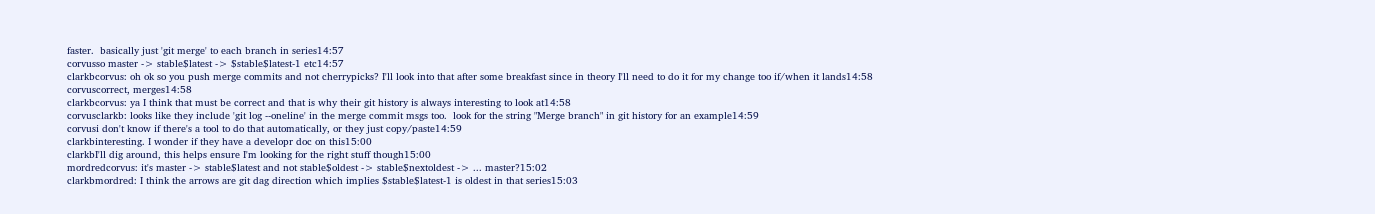faster.  basically just 'git merge' to each branch in series14:57
corvusso master -> stable$latest -> $stable$latest-1 etc14:57
clarkbcorvus: oh ok so you push merge commits and not cherrypicks? I'll look into that after some breakfast since in theory I'll need to do it for my change too if/when it lands14:58
corvuscorrect, merges14:58
clarkbcorvus: ya I think that must be correct and that is why their git history is always interesting to look at14:58
corvusclarkb: looks like they include 'git log --oneline' in the merge commit msgs too.  look for the string "Merge branch" in git history for an example14:59
corvusi don't know if there's a tool to do that automatically, or they just copy/paste14:59
clarkbinteresting. I wonder if they have a developr doc on this15:00
clarkbI'll dig around, this helps ensure I'm looking for the right stuff though15:00
mordredcorvus: it's master -> stable$latest and not stable$oldest -> stable$nextoldest -> ... master?15:02
clarkbmordred: I think the arrows are git dag direction which implies $stable$latest-1 is oldest in that series15:03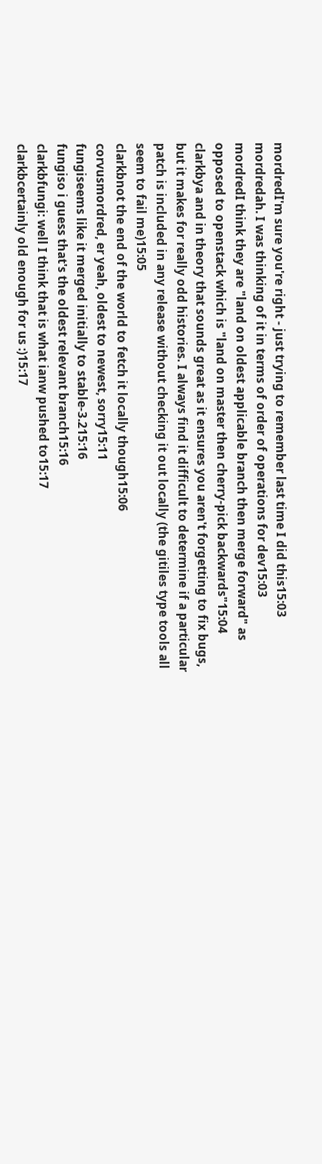mordredI'm sure you're right - just trying to remember last time I did this15:03
mordredah. I was thinking of it in terms of order of operations for dev15:03
mordredI think they are "land on oldest applicable branch then merge forward" as opposed to openstack which is "land on master then cherry-pick backwards"15:04
clarkbya and in theory that sounds great as it ensures you aren't forgetting to fix bugs, but it makes for really odd histories. I always find it difficult to determine if a particular patch is included in any release without checking it out locally (the gitiles type tools all seem to fail me)15:05
clarkbnot the end of the world to fetch it locally though15:06
corvusmordred, er yeah, oldest to newest, sorry15:11
fungiseems like it merged initially to stable-3.215:16
fungiso i guess that's the oldest relevant branch15:16
clarkbfungi: well I think that is what ianw pushed to15:17
clarkbcertainly old enough for us :)15:17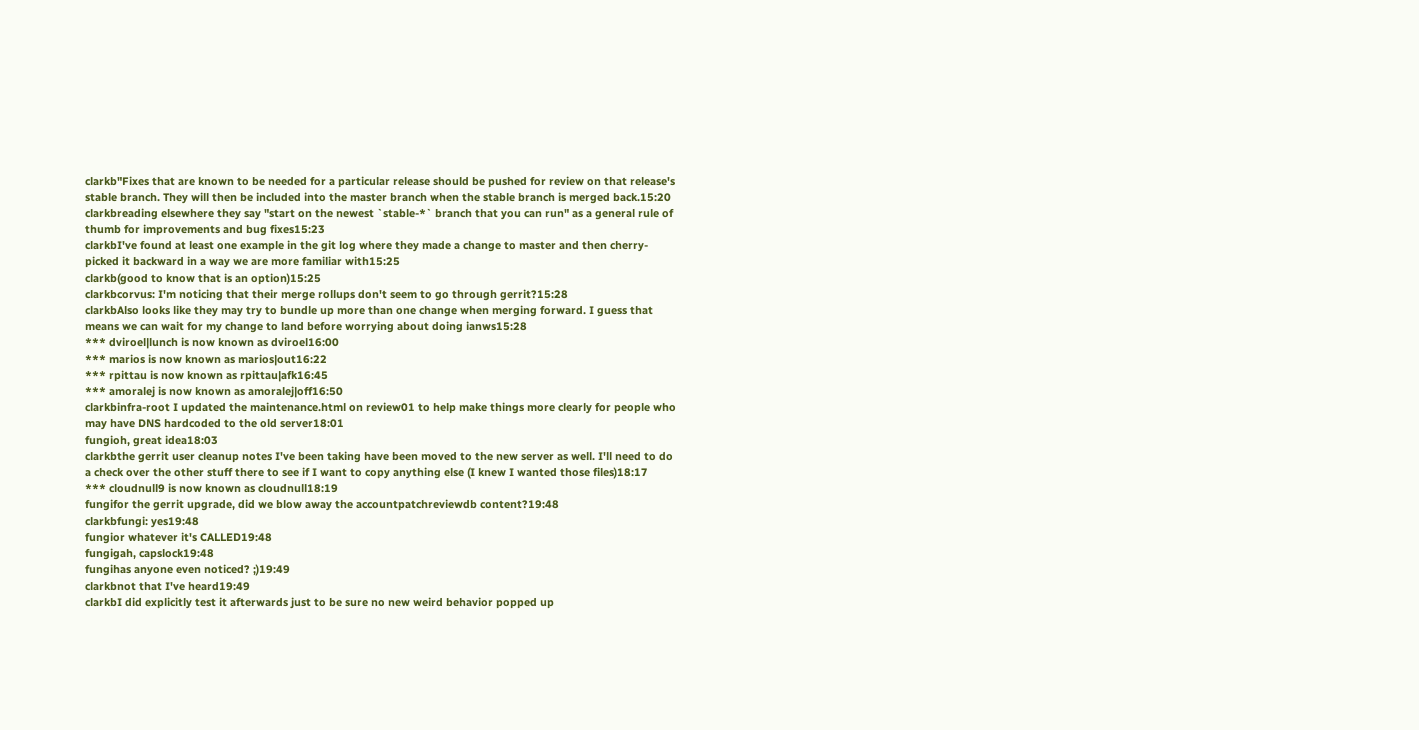clarkb"Fixes that are known to be needed for a particular release should be pushed for review on that release's stable branch. They will then be included into the master branch when the stable branch is merged back.15:20
clarkbreading elsewhere they say "start on the newest `stable-*` branch that you can run" as a general rule of thumb for improvements and bug fixes15:23
clarkbI've found at least one example in the git log where they made a change to master and then cherry-picked it backward in a way we are more familiar with15:25
clarkb(good to know that is an option)15:25
clarkbcorvus: I'm noticing that their merge rollups don't seem to go through gerrit?15:28
clarkbAlso looks like they may try to bundle up more than one change when merging forward. I guess that means we can wait for my change to land before worrying about doing ianws15:28
*** dviroel|lunch is now known as dviroel16:00
*** marios is now known as marios|out16:22
*** rpittau is now known as rpittau|afk16:45
*** amoralej is now known as amoralej|off16:50
clarkbinfra-root I updated the maintenance.html on review01 to help make things more clearly for people who may have DNS hardcoded to the old server18:01
fungioh, great idea18:03
clarkbthe gerrit user cleanup notes I've been taking have been moved to the new server as well. I'll need to do a check over the other stuff there to see if I want to copy anything else (I knew I wanted those files)18:17
*** cloudnull9 is now known as cloudnull18:19
fungifor the gerrit upgrade, did we blow away the accountpatchreviewdb content?19:48
clarkbfungi: yes19:48
fungior whatever it's CALLED19:48
fungigah, capslock19:48
fungihas anyone even noticed? ;)19:49
clarkbnot that I've heard19:49
clarkbI did explicitly test it afterwards just to be sure no new weird behavior popped up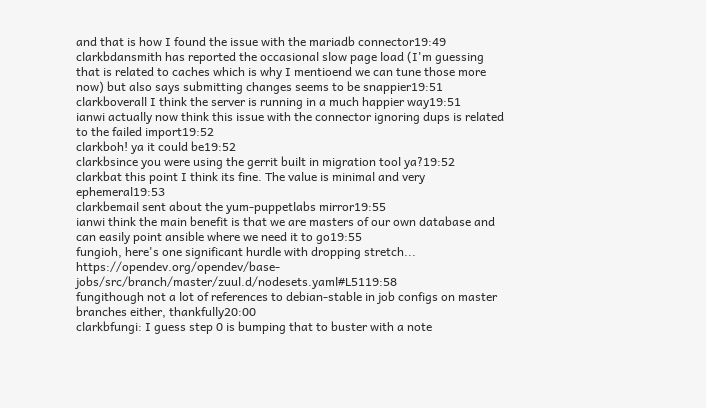and that is how I found the issue with the mariadb connector19:49
clarkbdansmith has reported the occasional slow page load (I'm guessing that is related to caches which is why I mentioend we can tune those more now) but also says submitting changes seems to be snappier19:51
clarkboverall I think the server is running in a much happier way19:51
ianwi actually now think this issue with the connector ignoring dups is related to the failed import19:52
clarkboh! ya it could be19:52
clarkbsince you were using the gerrit built in migration tool ya?19:52
clarkbat this point I think its fine. The value is minimal and very ephemeral19:53
clarkbemail sent about the yum-puppetlabs mirror19:55
ianwi think the main benefit is that we are masters of our own database and can easily point ansible where we need it to go19:55
fungioh, here's one significant hurdle with dropping stretch... https://opendev.org/opendev/base-jobs/src/branch/master/zuul.d/nodesets.yaml#L5119:58
fungithough not a lot of references to debian-stable in job configs on master branches either, thankfully20:00
clarkbfungi: I guess step 0 is bumping that to buster with a note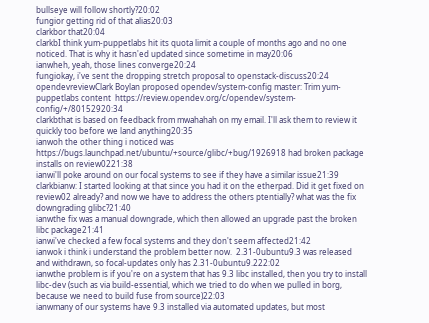bullseye will follow shortly?20:02
fungior getting rid of that alias20:03
clarkbor that20:04
clarkbI think yum-puppetlabs hit its quota limit a couple of months ago and no one noticed. That is why it hasn'ed updated since sometime in may20:06
ianwheh, yeah, those lines converge20:24
fungiokay, i've sent the dropping stretch proposal to openstack-discuss20:24
opendevreviewClark Boylan proposed opendev/system-config master: Trim yum-puppetlabs content  https://review.opendev.org/c/opendev/system-config/+/80152920:34
clarkbthat is based on feedback from mwahahah on my email. I'll ask them to review it quickly too before we land anything20:35
ianwoh the other thing i noticed was https://bugs.launchpad.net/ubuntu/+source/glibc/+bug/1926918 had broken package installs on review0221:38
ianwi'll poke around on our focal systems to see if they have a similar issue21:39
clarkbianw: I started looking at that since you had it on the etherpad. Did it get fixed on review02 already? and now we have to address the others ptentially? what was the fix downgrading glibc?21:40
ianwthe fix was a manual downgrade, which then allowed an upgrade past the broken libc package21:41
ianwi've checked a few focal systems and they don't seem affected21:42
ianwok i think i understand the problem better now.  2.31-0ubuntu9.3 was released and withdrawn, so focal-updates only has 2.31-0ubuntu9.222:02
ianwthe problem is if you're on a system that has 9.3 libc installed, then you try to install libc-dev (such as via build-essential, which we tried to do when we pulled in borg, because we need to build fuse from source)22:03
ianwmany of our systems have 9.3 installed via automated updates, but most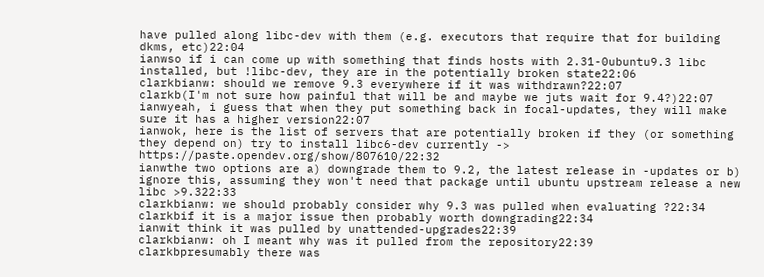have pulled along libc-dev with them (e.g. executors that require that for building dkms, etc)22:04
ianwso if i can come up with something that finds hosts with 2.31-0ubuntu9.3 libc installed, but !libc-dev, they are in the potentially broken state22:06
clarkbianw: should we remove 9.3 everywhere if it was withdrawn?22:07
clarkb(I'm not sure how painful that will be and maybe we juts wait for 9.4?)22:07
ianwyeah, i guess that when they put something back in focal-updates, they will make sure it has a higher version22:07
ianwok, here is the list of servers that are potentially broken if they (or something they depend on) try to install libc6-dev currently -> https://paste.opendev.org/show/807610/22:32
ianwthe two options are a) downgrade them to 9.2, the latest release in -updates or b) ignore this, assuming they won't need that package until ubuntu upstream release a new libc >9.322:33
clarkbianw: we should probably consider why 9.3 was pulled when evaluating ?22:34
clarkbif it is a major issue then probably worth downgrading22:34
ianwit think it was pulled by unattended-upgrades22:39
clarkbianw: oh I meant why was it pulled from the repository22:39
clarkbpresumably there was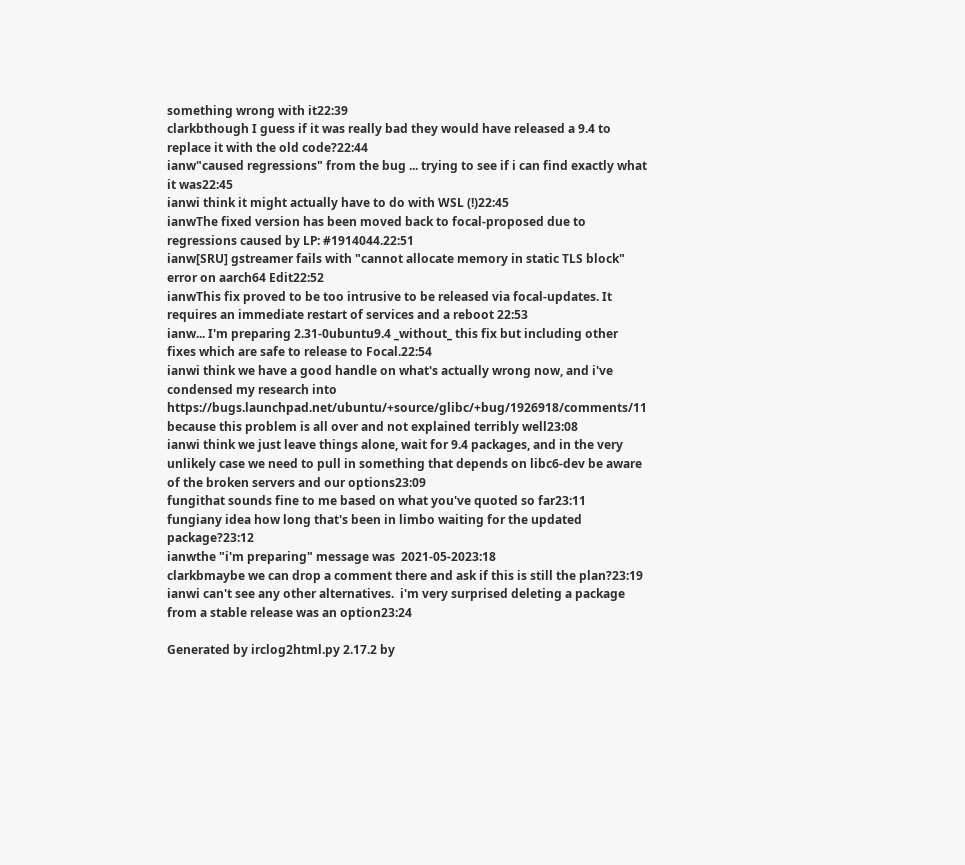something wrong with it22:39
clarkbthough I guess if it was really bad they would have released a 9.4 to replace it with the old code?22:44
ianw"caused regressions" from the bug ... trying to see if i can find exactly what it was22:45
ianwi think it might actually have to do with WSL (!)22:45
ianwThe fixed version has been moved back to focal-proposed due to regressions caused by LP: #1914044.22:51
ianw[SRU] gstreamer fails with "cannot allocate memory in static TLS block" error on aarch64 Edit22:52
ianwThis fix proved to be too intrusive to be released via focal-updates. It requires an immediate restart of services and a reboot 22:53
ianw... I'm preparing 2.31-0ubuntu9.4 _without_ this fix but including other fixes which are safe to release to Focal.22:54
ianwi think we have a good handle on what's actually wrong now, and i've condensed my research into https://bugs.launchpad.net/ubuntu/+source/glibc/+bug/1926918/comments/11 because this problem is all over and not explained terribly well23:08
ianwi think we just leave things alone, wait for 9.4 packages, and in the very unlikely case we need to pull in something that depends on libc6-dev be aware of the broken servers and our options23:09
fungithat sounds fine to me based on what you've quoted so far23:11
fungiany idea how long that's been in limbo waiting for the updated package?23:12
ianwthe "i'm preparing" message was  2021-05-2023:18
clarkbmaybe we can drop a comment there and ask if this is still the plan?23:19
ianwi can't see any other alternatives.  i'm very surprised deleting a package from a stable release was an option23:24

Generated by irclog2html.py 2.17.2 by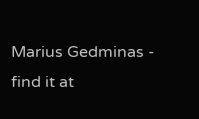Marius Gedminas - find it at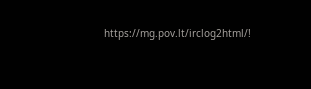https://mg.pov.lt/irclog2html/!